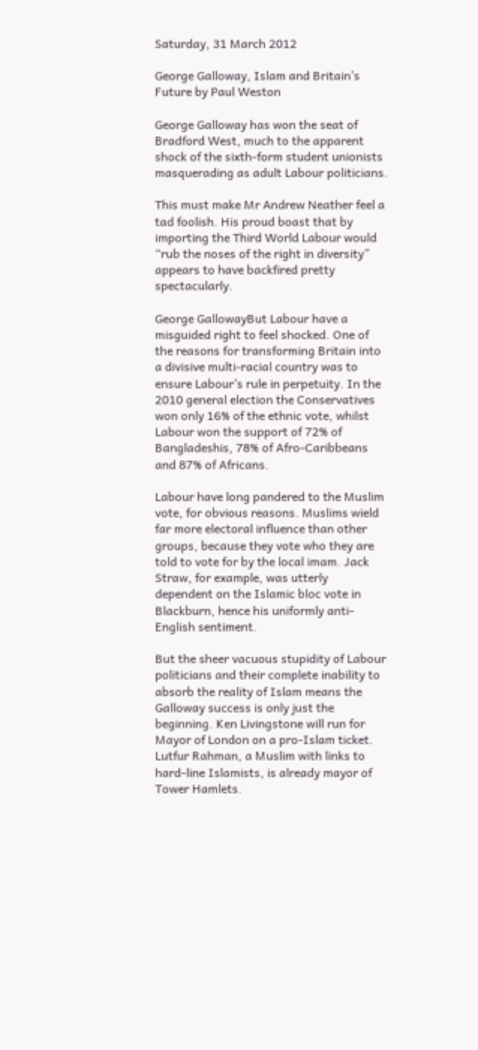Saturday, 31 March 2012

George Galloway, Islam and Britain’s Future by Paul Weston

George Galloway has won the seat of Bradford West, much to the apparent shock of the sixth-form student unionists masquerading as adult Labour politicians.

This must make Mr Andrew Neather feel a tad foolish. His proud boast that by importing the Third World Labour would “rub the noses of the right in diversity” appears to have backfired pretty spectacularly.

George GallowayBut Labour have a misguided right to feel shocked. One of the reasons for transforming Britain into a divisive multi-racial country was to ensure Labour’s rule in perpetuity. In the 2010 general election the Conservatives won only 16% of the ethnic vote, whilst Labour won the support of 72% of Bangladeshis, 78% of Afro-Caribbeans and 87% of Africans.

Labour have long pandered to the Muslim vote, for obvious reasons. Muslims wield far more electoral influence than other groups, because they vote who they are told to vote for by the local imam. Jack Straw, for example, was utterly dependent on the Islamic bloc vote in Blackburn, hence his uniformly anti-English sentiment.

But the sheer vacuous stupidity of Labour politicians and their complete inability to absorb the reality of Islam means the Galloway success is only just the beginning. Ken Livingstone will run for Mayor of London on a pro-Islam ticket. Lutfur Rahman, a Muslim with links to hard-line Islamists, is already mayor of Tower Hamlets.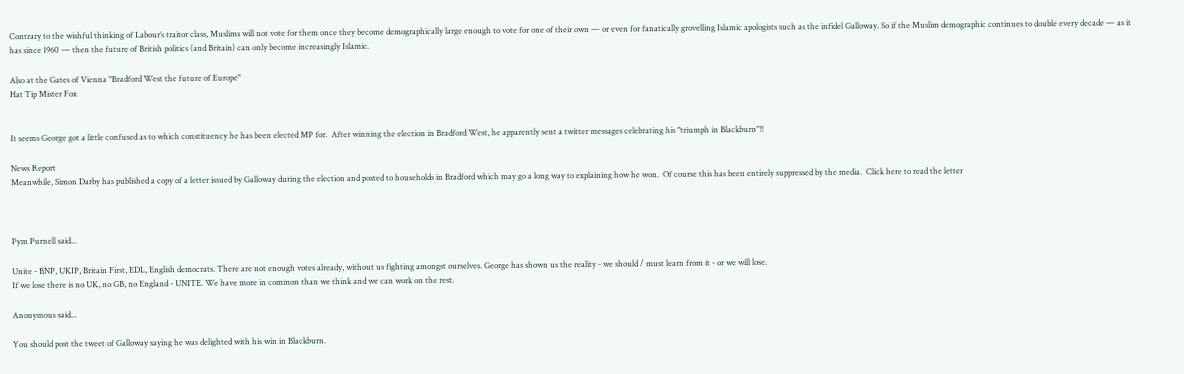Contrary to the wishful thinking of Labour’s traitor class, Muslims will not vote for them once they become demographically large enough to vote for one of their own — or even for fanatically grovelling Islamic apologists such as the infidel Galloway. So if the Muslim demographic continues to double every decade — as it has since 1960 — then the future of British politics (and Britain) can only become increasingly Islamic.

Also at the Gates of Vienna "Bradford West the future of Europe"
Hat Tip Mister Fox


It seems George got a little confused as to which constituency he has been elected MP for.  After winning the election in Bradford West, he apparently sent a twitter messages celebrating his "triumph in Blackburn"!!

News Report
Meanwhile, Simon Darby has published a copy of a letter issued by Galloway during the election and posted to households in Bradford which may go a long way to explaining how he won.  Of course this has been entirely suppressed by the media.  Click here to read the letter



Pym Purnell said...

Unite - BNP, UKIP, Britain First, EDL, English democrats. There are not enough votes already, without us fighting amongst ourselves. George has shown us the reality - we should / must learn from it - or we will lose.
If we lose there is no UK, no GB, no England - UNITE. We have more in common than we think and we can work on the rest.

Anonymous said...

You should post the tweet of Galloway saying he was delighted with his win in Blackburn.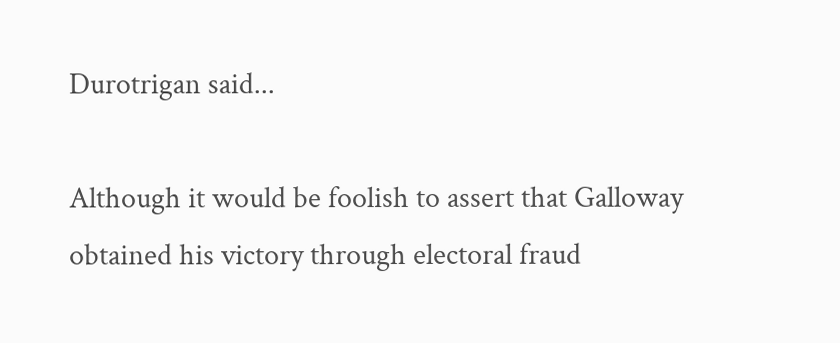Durotrigan said...

Although it would be foolish to assert that Galloway obtained his victory through electoral fraud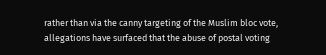rather than via the canny targeting of the Muslim bloc vote, allegations have surfaced that the abuse of postal voting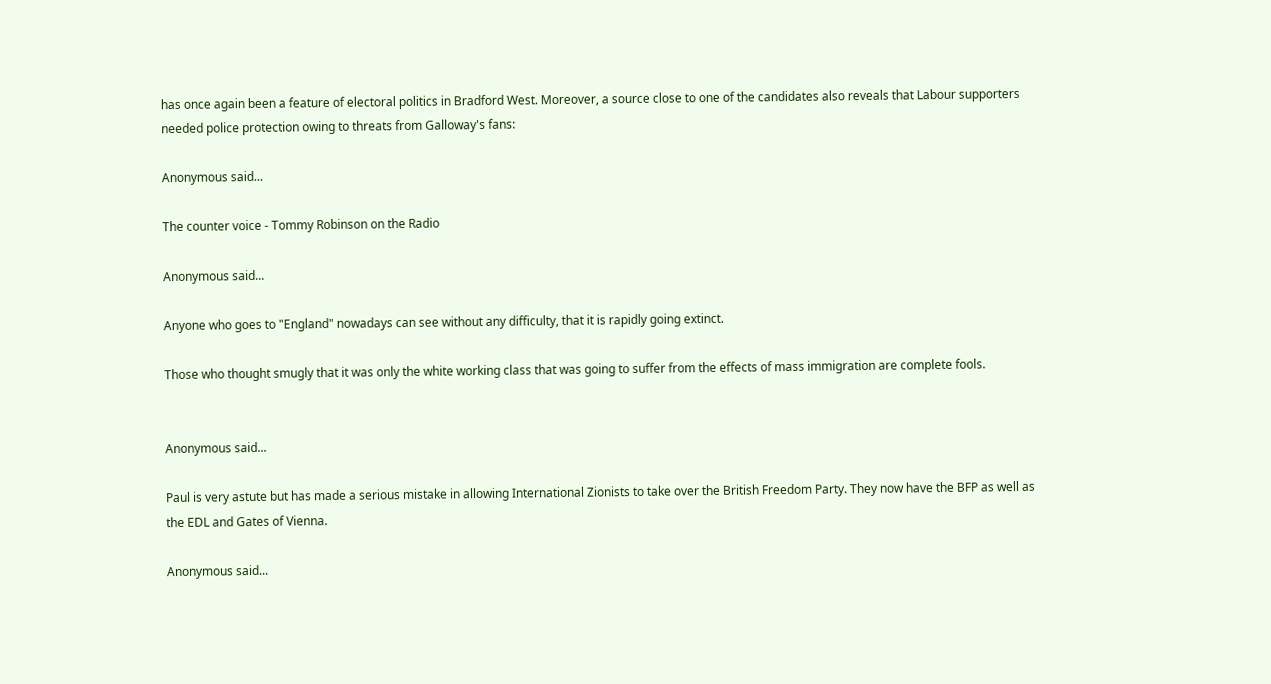has once again been a feature of electoral politics in Bradford West. Moreover, a source close to one of the candidates also reveals that Labour supporters needed police protection owing to threats from Galloway's fans:

Anonymous said...

The counter voice - Tommy Robinson on the Radio

Anonymous said...

Anyone who goes to "England" nowadays can see without any difficulty, that it is rapidly going extinct.

Those who thought smugly that it was only the white working class that was going to suffer from the effects of mass immigration are complete fools.


Anonymous said...

Paul is very astute but has made a serious mistake in allowing International Zionists to take over the British Freedom Party. They now have the BFP as well as the EDL and Gates of Vienna.

Anonymous said...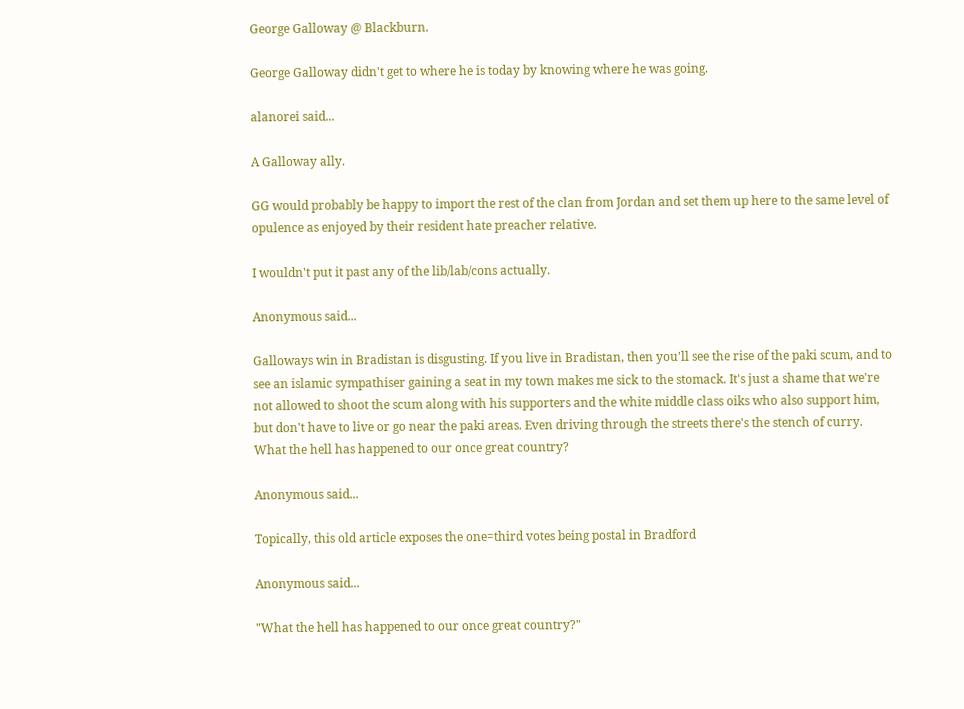George Galloway @ Blackburn.

George Galloway didn't get to where he is today by knowing where he was going.

alanorei said...

A Galloway ally.

GG would probably be happy to import the rest of the clan from Jordan and set them up here to the same level of opulence as enjoyed by their resident hate preacher relative.

I wouldn't put it past any of the lib/lab/cons actually.

Anonymous said...

Galloways win in Bradistan is disgusting. If you live in Bradistan, then you'll see the rise of the paki scum, and to see an islamic sympathiser gaining a seat in my town makes me sick to the stomack. It's just a shame that we're not allowed to shoot the scum along with his supporters and the white middle class oiks who also support him, but don't have to live or go near the paki areas. Even driving through the streets there's the stench of curry.
What the hell has happened to our once great country?

Anonymous said...

Topically, this old article exposes the one=third votes being postal in Bradford

Anonymous said...

"What the hell has happened to our once great country?"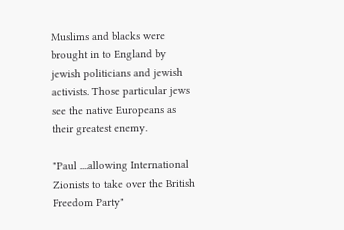Muslims and blacks were brought in to England by jewish politicians and jewish activists. Those particular jews see the native Europeans as their greatest enemy.

"Paul ....allowing International Zionists to take over the British Freedom Party"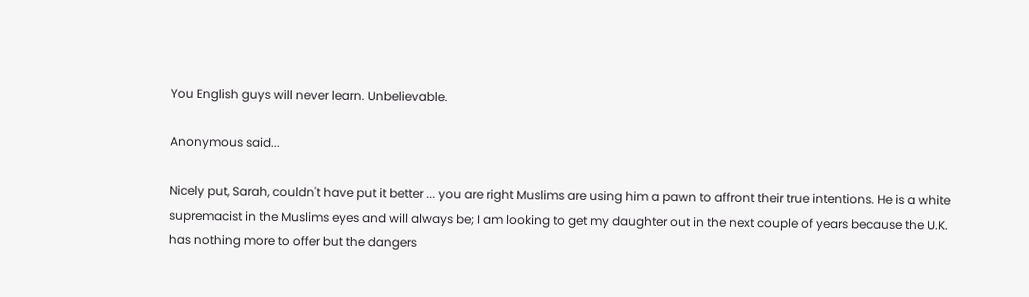You English guys will never learn. Unbelievable.

Anonymous said...

Nicely put, Sarah, couldn't have put it better ... you are right Muslims are using him a pawn to affront their true intentions. He is a white supremacist in the Muslims eyes and will always be; I am looking to get my daughter out in the next couple of years because the U.K. has nothing more to offer but the dangers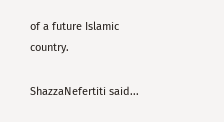of a future Islamic country.

ShazzaNefertiti said...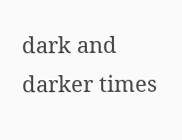dark and darker times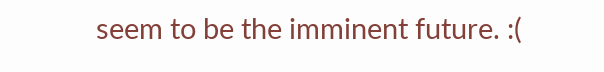seem to be the imminent future. :(